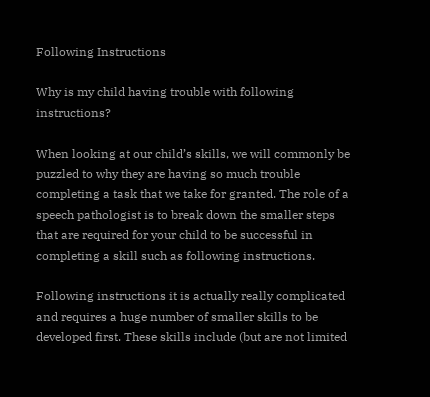Following Instructions

Why is my child having trouble with following instructions?

When looking at our child’s skills, we will commonly be puzzled to why they are having so much trouble completing a task that we take for granted. The role of a speech pathologist is to break down the smaller steps that are required for your child to be successful in completing a skill such as following instructions.

Following instructions it is actually really complicated and requires a huge number of smaller skills to be developed first. These skills include (but are not limited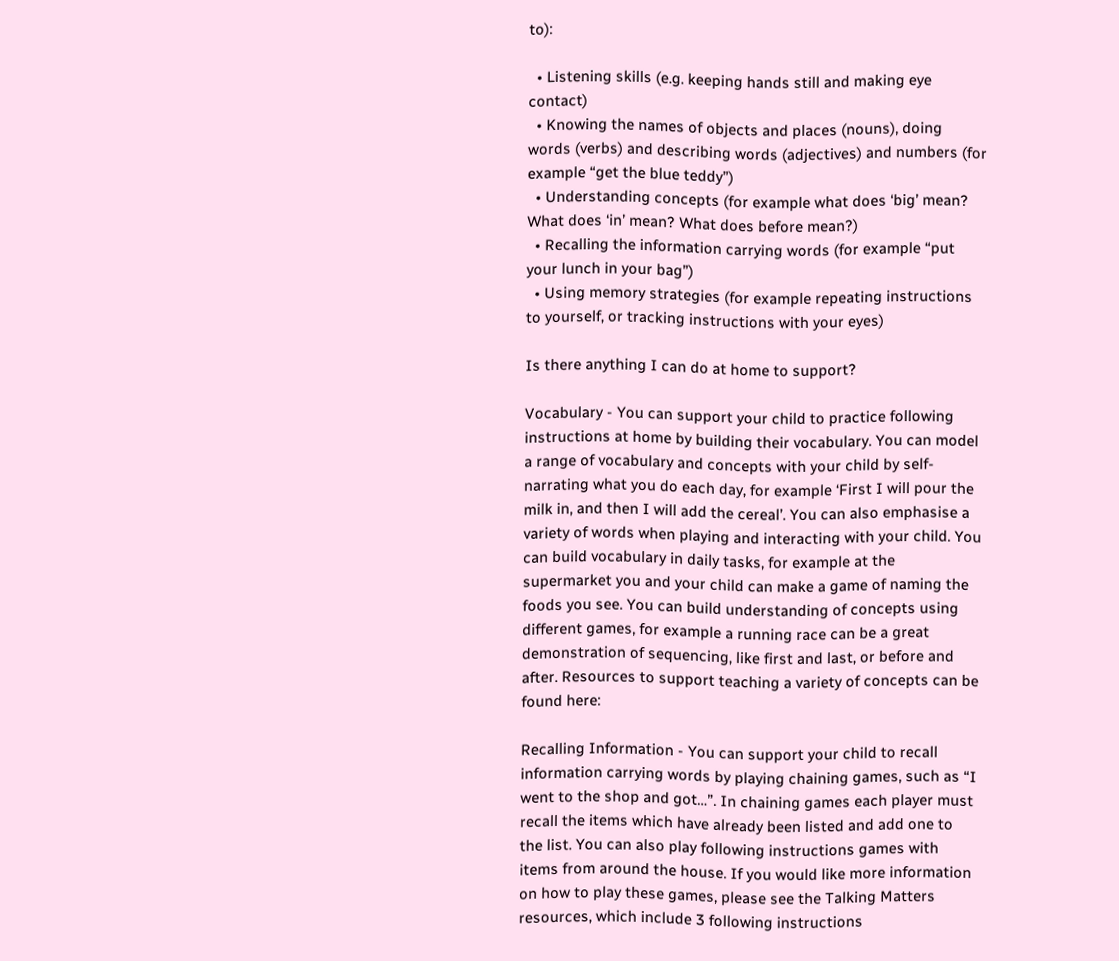to):

  • Listening skills (e.g. keeping hands still and making eye contact)
  • Knowing the names of objects and places (nouns), doing words (verbs) and describing words (adjectives) and numbers (for example “get the blue teddy”)
  • Understanding concepts (for example what does ‘big’ mean? What does ‘in’ mean? What does before mean?)
  • Recalling the information carrying words (for example “put your lunch in your bag”)
  • Using memory strategies (for example repeating instructions to yourself, or tracking instructions with your eyes)

Is there anything I can do at home to support?

Vocabulary - You can support your child to practice following instructions at home by building their vocabulary. You can model a range of vocabulary and concepts with your child by self-narrating what you do each day, for example ‘First I will pour the milk in, and then I will add the cereal’. You can also emphasise a variety of words when playing and interacting with your child. You can build vocabulary in daily tasks, for example at the supermarket you and your child can make a game of naming the foods you see. You can build understanding of concepts using different games, for example a running race can be a great demonstration of sequencing, like first and last, or before and after. Resources to support teaching a variety of concepts can be found here:

Recalling Information - You can support your child to recall information carrying words by playing chaining games, such as “I went to the shop and got…”. In chaining games each player must recall the items which have already been listed and add one to the list. You can also play following instructions games with items from around the house. If you would like more information on how to play these games, please see the Talking Matters resources, which include 3 following instructions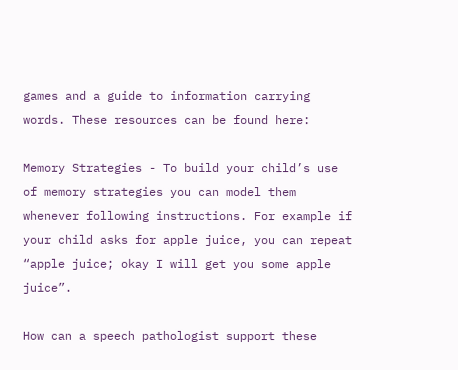games and a guide to information carrying words. These resources can be found here:

Memory Strategies - To build your child’s use of memory strategies you can model them whenever following instructions. For example if your child asks for apple juice, you can repeat “apple juice; okay I will get you some apple juice”.

How can a speech pathologist support these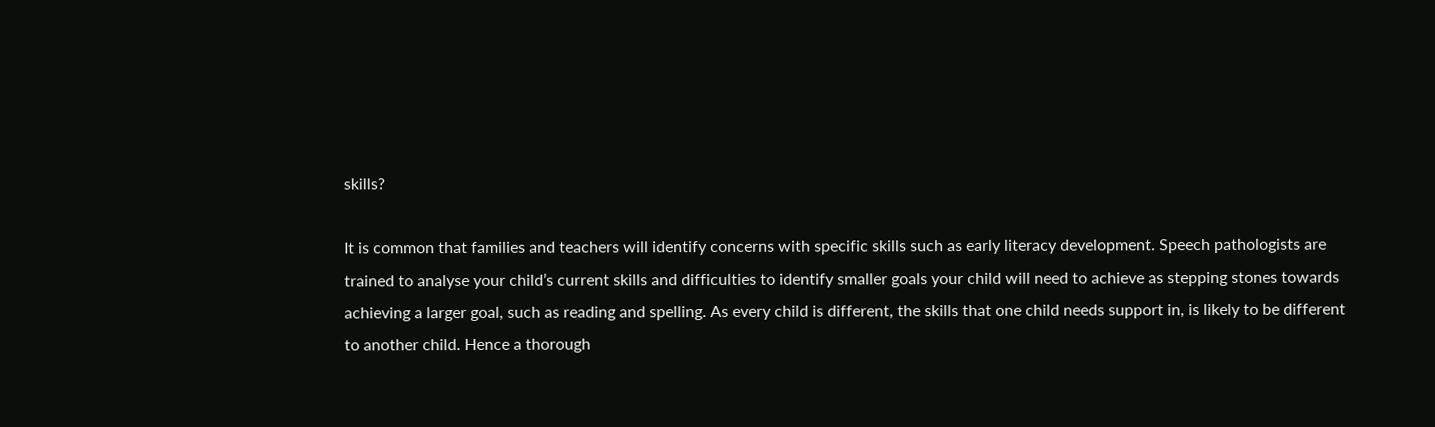skills?

It is common that families and teachers will identify concerns with specific skills such as early literacy development. Speech pathologists are trained to analyse your child’s current skills and difficulties to identify smaller goals your child will need to achieve as stepping stones towards achieving a larger goal, such as reading and spelling. As every child is different, the skills that one child needs support in, is likely to be different to another child. Hence a thorough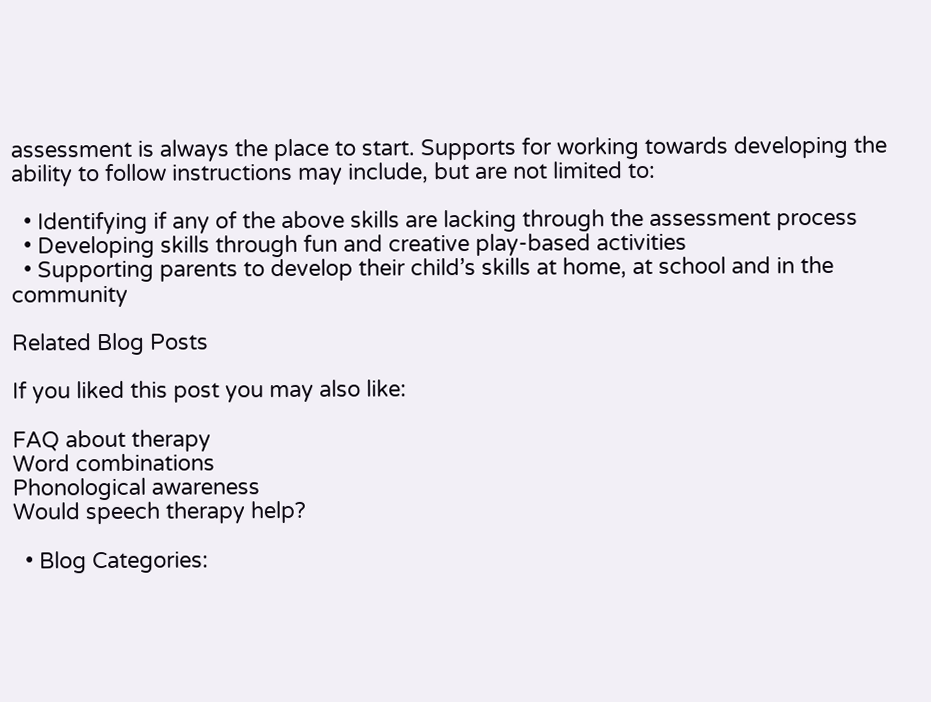assessment is always the place to start. Supports for working towards developing the ability to follow instructions may include, but are not limited to:

  • Identifying if any of the above skills are lacking through the assessment process
  • Developing skills through fun and creative play-based activities
  • Supporting parents to develop their child’s skills at home, at school and in the community

Related Blog Posts

If you liked this post you may also like:

FAQ about therapy
Word combinations
Phonological awareness
Would speech therapy help?

  • Blog Categories: